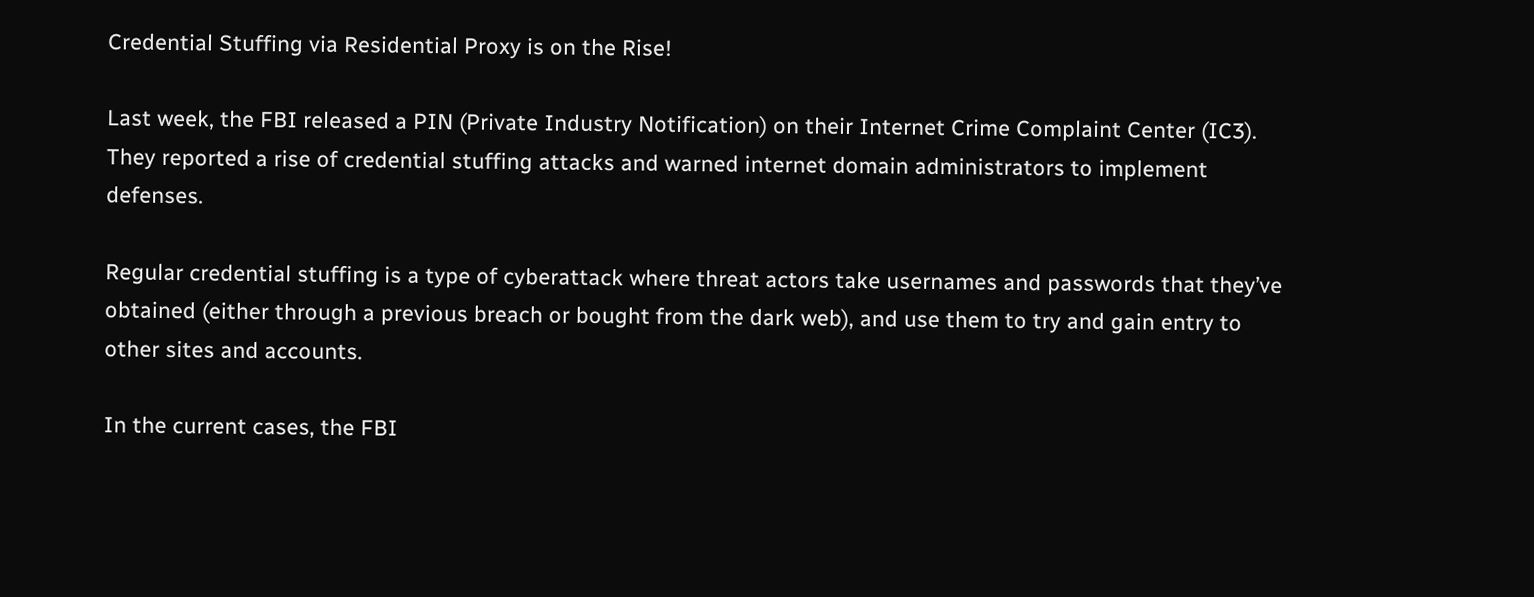Credential Stuffing via Residential Proxy is on the Rise!

Last week, the FBI released a PIN (Private Industry Notification) on their Internet Crime Complaint Center (IC3). They reported a rise of credential stuffing attacks and warned internet domain administrators to implement defenses.

Regular credential stuffing is a type of cyberattack where threat actors take usernames and passwords that they’ve obtained (either through a previous breach or bought from the dark web), and use them to try and gain entry to other sites and accounts.

In the current cases, the FBI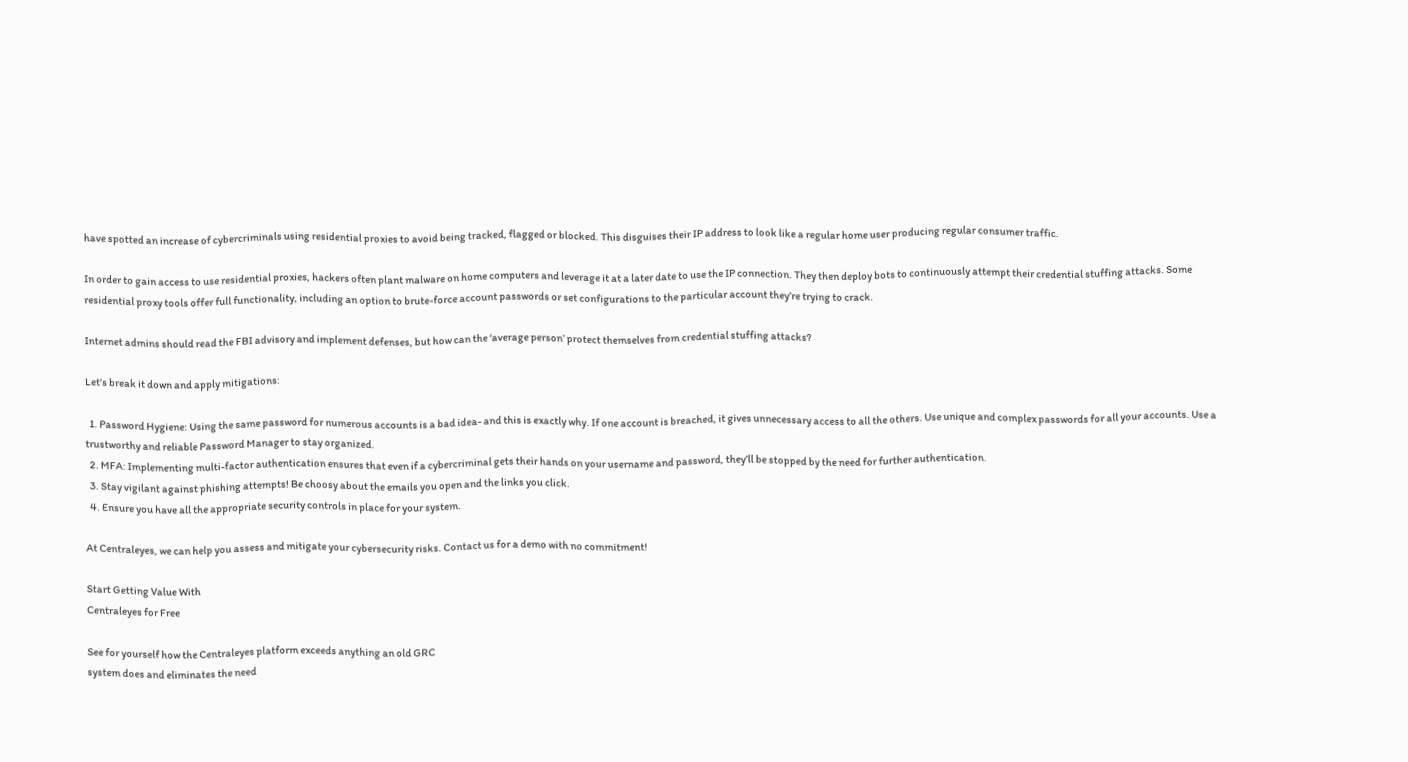have spotted an increase of cybercriminals using residential proxies to avoid being tracked, flagged or blocked. This disguises their IP address to look like a regular home user producing regular consumer traffic.

In order to gain access to use residential proxies, hackers often plant malware on home computers and leverage it at a later date to use the IP connection. They then deploy bots to continuously attempt their credential stuffing attacks. Some residential proxy tools offer full functionality, including an option to brute-force account passwords or set configurations to the particular account they’re trying to crack.

Internet admins should read the FBI advisory and implement defenses, but how can the ‘average person’ protect themselves from credential stuffing attacks?

Let’s break it down and apply mitigations:

  1. Password Hygiene: Using the same password for numerous accounts is a bad idea- and this is exactly why. If one account is breached, it gives unnecessary access to all the others. Use unique and complex passwords for all your accounts. Use a trustworthy and reliable Password Manager to stay organized.
  2. MFA: Implementing multi-factor authentication ensures that even if a cybercriminal gets their hands on your username and password, they’ll be stopped by the need for further authentication.
  3. Stay vigilant against phishing attempts! Be choosy about the emails you open and the links you click.
  4. Ensure you have all the appropriate security controls in place for your system.

At Centraleyes, we can help you assess and mitigate your cybersecurity risks. Contact us for a demo with no commitment!

Start Getting Value With
Centraleyes for Free

See for yourself how the Centraleyes platform exceeds anything an old GRC
system does and eliminates the need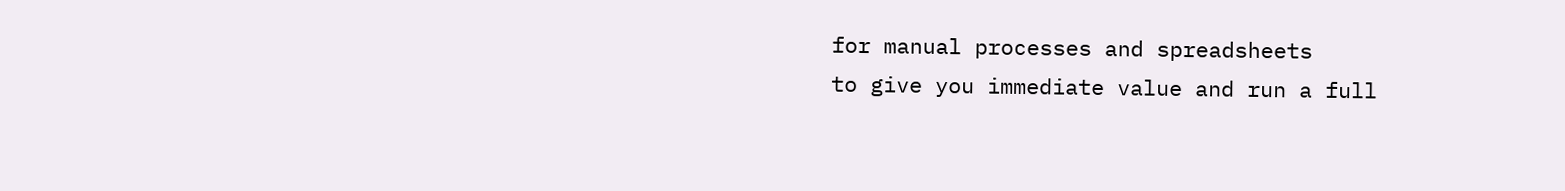for manual processes and spreadsheets
to give you immediate value and run a full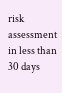risk assessment in less than 30 days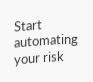Start automating your risk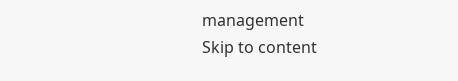management
Skip to content